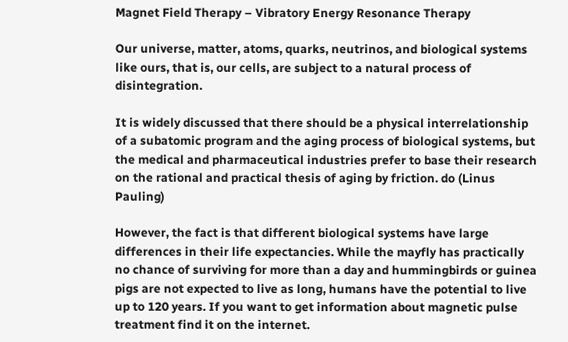Magnet Field Therapy – Vibratory Energy Resonance Therapy

Our universe, matter, atoms, quarks, neutrinos, and biological systems like ours, that is, our cells, are subject to a natural process of disintegration.

It is widely discussed that there should be a physical interrelationship of a subatomic program and the aging process of biological systems, but the medical and pharmaceutical industries prefer to base their research on the rational and practical thesis of aging by friction. do (Linus Pauling)

However, the fact is that different biological systems have large differences in their life expectancies. While the mayfly has practically no chance of surviving for more than a day and hummingbirds or guinea pigs are not expected to live as long, humans have the potential to live up to 120 years. If you want to get information about magnetic pulse treatment find it on the internet.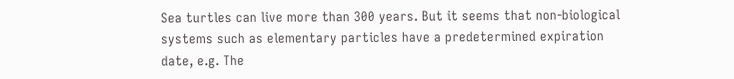Sea turtles can live more than 300 years. But it seems that non-biological systems such as elementary particles have a predetermined expiration date, e.g. The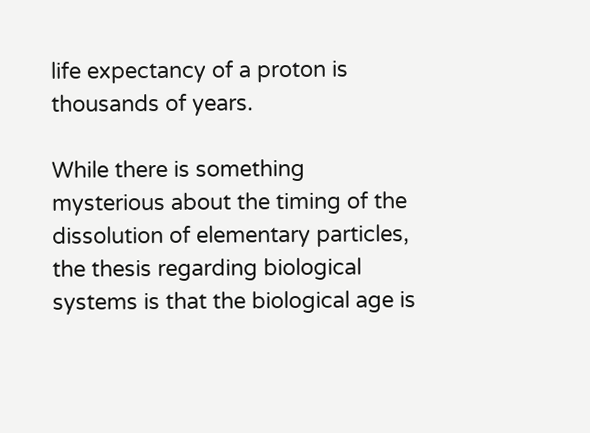life expectancy of a proton is thousands of years.

While there is something mysterious about the timing of the dissolution of elementary particles, the thesis regarding biological systems is that the biological age is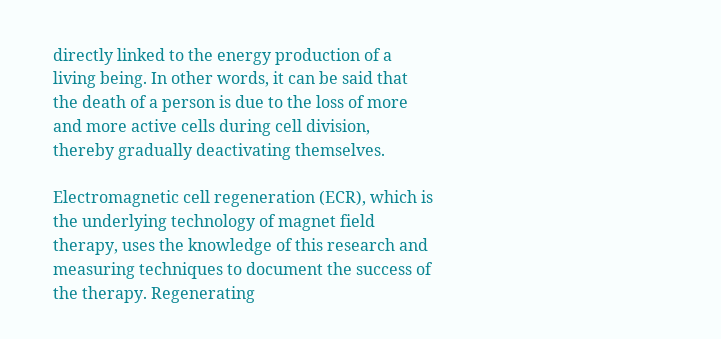directly linked to the energy production of a living being. In other words, it can be said that the death of a person is due to the loss of more and more active cells during cell division, thereby gradually deactivating themselves.

Electromagnetic cell regeneration (ECR), which is the underlying technology of magnet field therapy, uses the knowledge of this research and measuring techniques to document the success of the therapy. Regenerating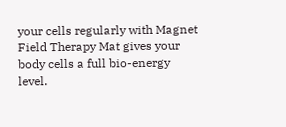your cells regularly with Magnet Field Therapy Mat gives your body cells a full bio-energy level.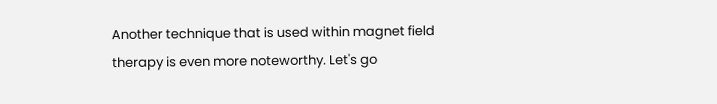Another technique that is used within magnet field therapy is even more noteworthy. Let's go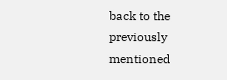back to the previously mentioned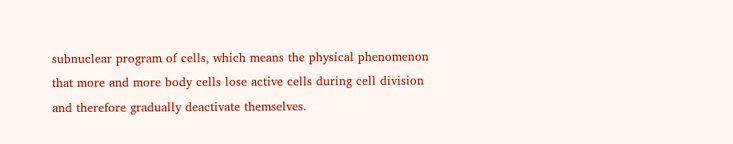subnuclear program of cells, which means the physical phenomenon that more and more body cells lose active cells during cell division and therefore gradually deactivate themselves.